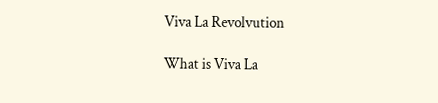Viva La Revolvution

What is Viva La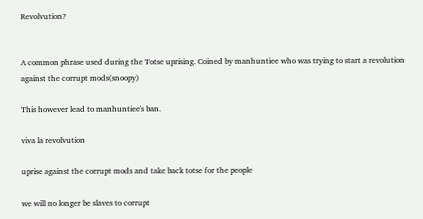Revolvution?


A common phrase used during the Totse uprising. Coined by manhuntiee who was trying to start a revolution against the corrupt mods(snoopy)

This however lead to manhuntiee's ban.

viva la revolvution

uprise against the corrupt mods and take back totse for the people

we will no longer be slaves to corrupt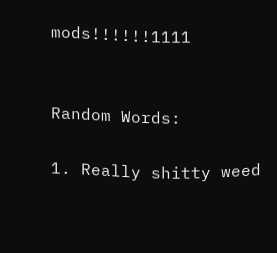mods!!!!!!1111


Random Words:

1. Really shitty weed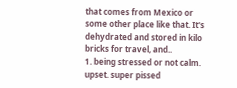that comes from Mexico or some other place like that. It's dehydrated and stored in kilo bricks for travel, and..
1. being stressed or not calm. upset. super pissed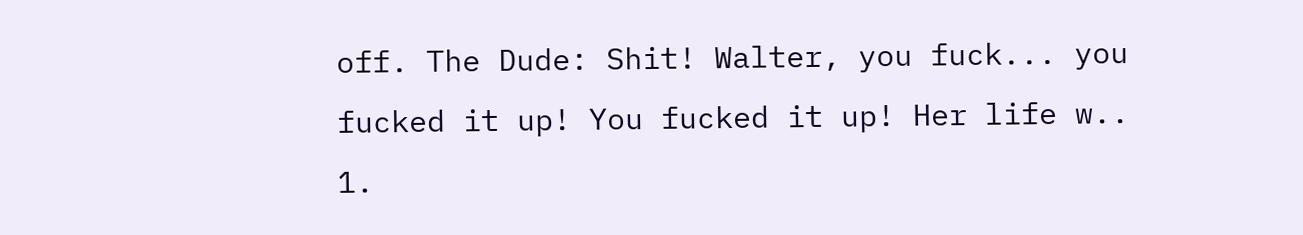off. The Dude: Shit! Walter, you fuck... you fucked it up! You fucked it up! Her life w..
1.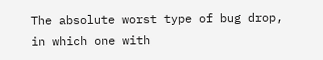The absolute worst type of bug drop, in which one with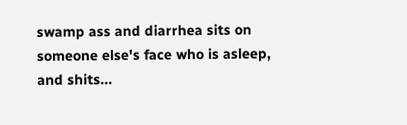swamp ass and diarrhea sits on someone else's face who is asleep, and shits...